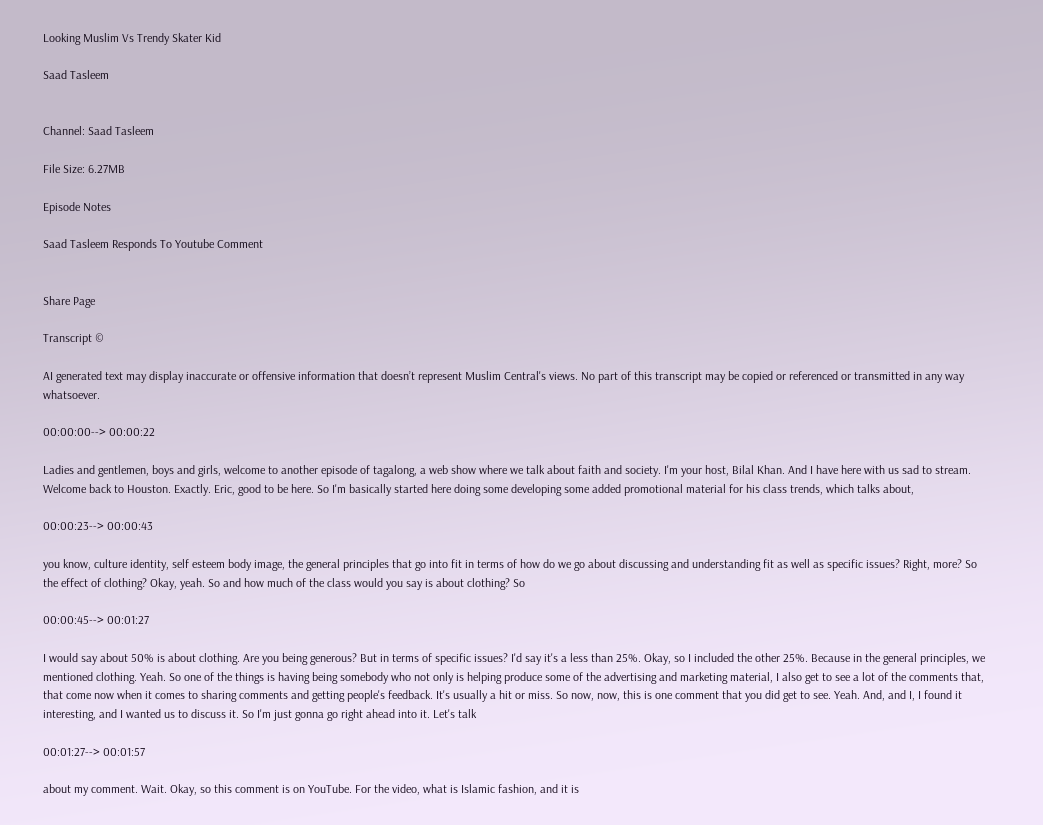Looking Muslim Vs Trendy Skater Kid

Saad Tasleem


Channel: Saad Tasleem

File Size: 6.27MB

Episode Notes

Saad Tasleem Responds To Youtube Comment


Share Page

Transcript ©

AI generated text may display inaccurate or offensive information that doesn’t represent Muslim Central's views. No part of this transcript may be copied or referenced or transmitted in any way whatsoever.

00:00:00--> 00:00:22

Ladies and gentlemen, boys and girls, welcome to another episode of tagalong, a web show where we talk about faith and society. I'm your host, Bilal Khan. And I have here with us sad to stream. Welcome back to Houston. Exactly. Eric, good to be here. So I'm basically started here doing some developing some added promotional material for his class trends, which talks about,

00:00:23--> 00:00:43

you know, culture identity, self esteem body image, the general principles that go into fit in terms of how do we go about discussing and understanding fit as well as specific issues? Right, more? So the effect of clothing? Okay, yeah. So and how much of the class would you say is about clothing? So

00:00:45--> 00:01:27

I would say about 50% is about clothing. Are you being generous? But in terms of specific issues? I'd say it's a less than 25%. Okay, so I included the other 25%. Because in the general principles, we mentioned clothing. Yeah. So one of the things is having being somebody who not only is helping produce some of the advertising and marketing material, I also get to see a lot of the comments that, that come now when it comes to sharing comments and getting people's feedback. It's usually a hit or miss. So now, now, this is one comment that you did get to see. Yeah. And, and I, I found it interesting, and I wanted us to discuss it. So I'm just gonna go right ahead into it. Let's talk

00:01:27--> 00:01:57

about my comment. Wait. Okay, so this comment is on YouTube. For the video, what is Islamic fashion, and it is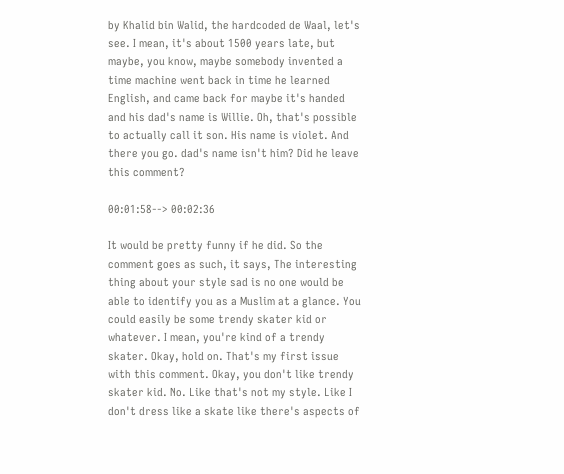by Khalid bin Walid, the hardcoded de Waal, let's see. I mean, it's about 1500 years late, but maybe, you know, maybe somebody invented a time machine went back in time he learned English, and came back for maybe it's handed and his dad's name is Willie. Oh, that's possible to actually call it son. His name is violet. And there you go. dad's name isn't him? Did he leave this comment?

00:01:58--> 00:02:36

It would be pretty funny if he did. So the comment goes as such, it says, The interesting thing about your style sad is no one would be able to identify you as a Muslim at a glance. You could easily be some trendy skater kid or whatever. I mean, you're kind of a trendy skater. Okay, hold on. That's my first issue with this comment. Okay, you don't like trendy skater kid. No. Like that's not my style. Like I don't dress like a skate like there's aspects of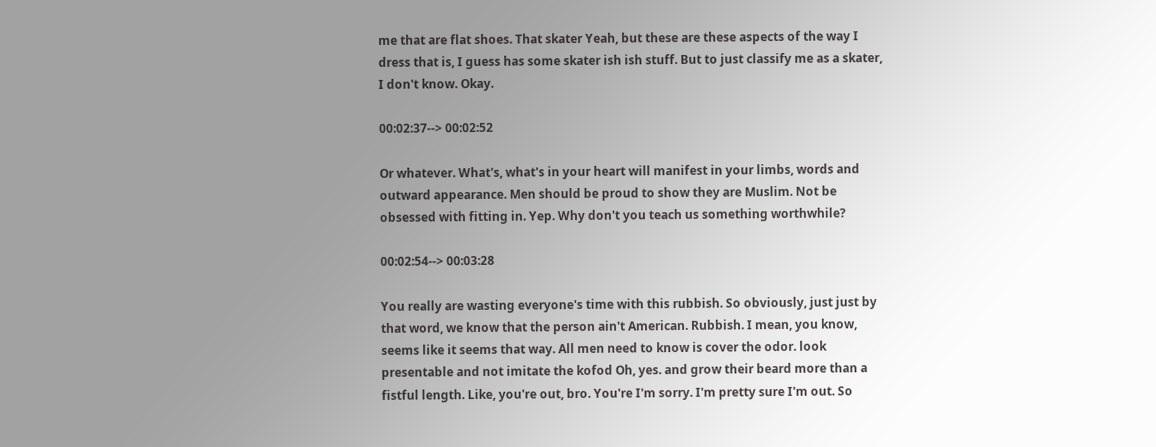me that are flat shoes. That skater Yeah, but these are these aspects of the way I dress that is, I guess has some skater ish ish stuff. But to just classify me as a skater, I don't know. Okay.

00:02:37--> 00:02:52

Or whatever. What's, what's in your heart will manifest in your limbs, words and outward appearance. Men should be proud to show they are Muslim. Not be obsessed with fitting in. Yep. Why don't you teach us something worthwhile?

00:02:54--> 00:03:28

You really are wasting everyone's time with this rubbish. So obviously, just just by that word, we know that the person ain't American. Rubbish. I mean, you know, seems like it seems that way. All men need to know is cover the odor. look presentable and not imitate the kofod Oh, yes. and grow their beard more than a fistful length. Like, you're out, bro. You're I'm sorry. I'm pretty sure I'm out. So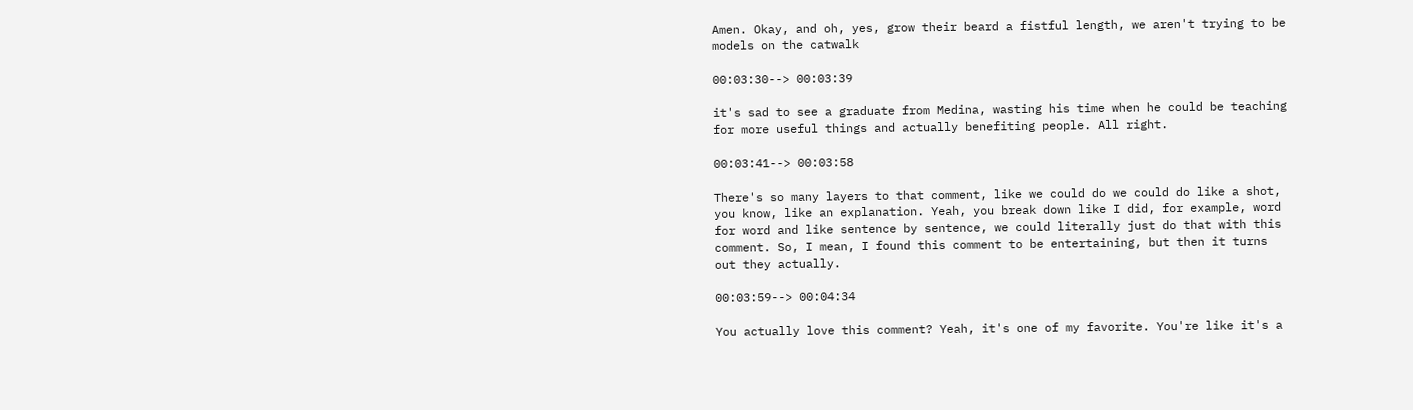Amen. Okay, and oh, yes, grow their beard a fistful length, we aren't trying to be models on the catwalk

00:03:30--> 00:03:39

it's sad to see a graduate from Medina, wasting his time when he could be teaching for more useful things and actually benefiting people. All right.

00:03:41--> 00:03:58

There's so many layers to that comment, like we could do we could do like a shot, you know, like an explanation. Yeah, you break down like I did, for example, word for word and like sentence by sentence, we could literally just do that with this comment. So, I mean, I found this comment to be entertaining, but then it turns out they actually.

00:03:59--> 00:04:34

You actually love this comment? Yeah, it's one of my favorite. You're like it's a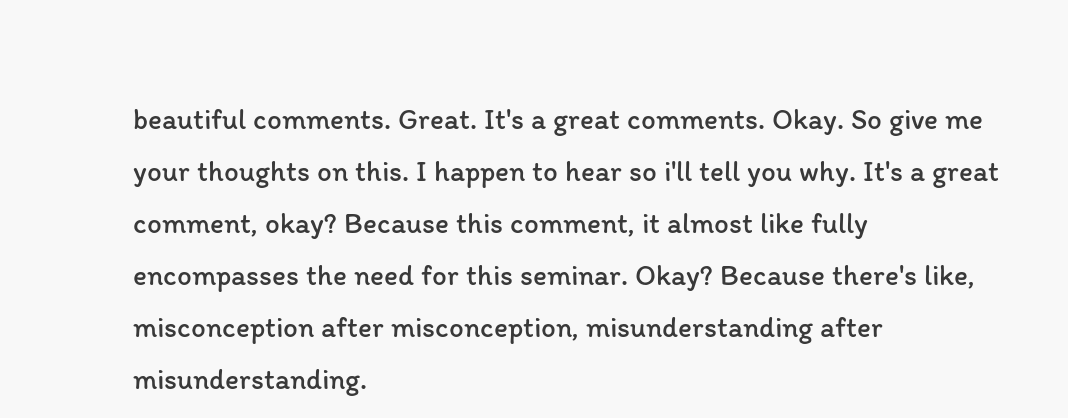beautiful comments. Great. It's a great comments. Okay. So give me your thoughts on this. I happen to hear so i'll tell you why. It's a great comment, okay? Because this comment, it almost like fully encompasses the need for this seminar. Okay? Because there's like, misconception after misconception, misunderstanding after misunderstanding.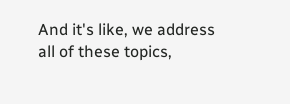And it's like, we address all of these topics,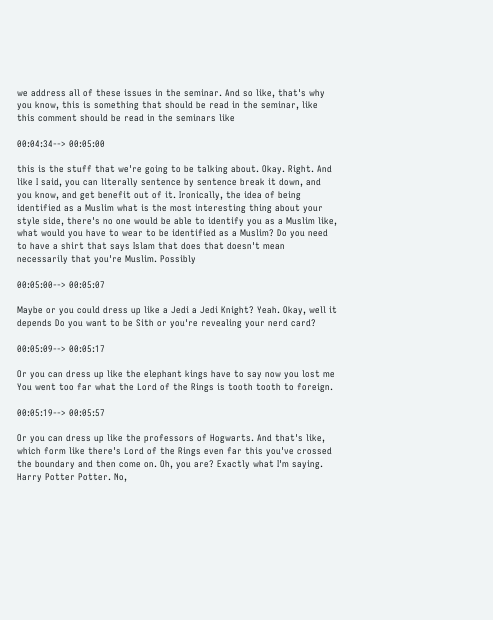we address all of these issues in the seminar. And so like, that's why you know, this is something that should be read in the seminar, like this comment should be read in the seminars like

00:04:34--> 00:05:00

this is the stuff that we're going to be talking about. Okay. Right. And like I said, you can literally sentence by sentence break it down, and you know, and get benefit out of it. Ironically, the idea of being identified as a Muslim what is the most interesting thing about your style side, there's no one would be able to identify you as a Muslim like, what would you have to wear to be identified as a Muslim? Do you need to have a shirt that says Islam that does that doesn't mean necessarily that you're Muslim. Possibly

00:05:00--> 00:05:07

Maybe or you could dress up like a Jedi a Jedi Knight? Yeah. Okay, well it depends Do you want to be Sith or you're revealing your nerd card?

00:05:09--> 00:05:17

Or you can dress up like the elephant kings have to say now you lost me You went too far what the Lord of the Rings is tooth tooth to foreign.

00:05:19--> 00:05:57

Or you can dress up like the professors of Hogwarts. And that's like, which form like there's Lord of the Rings even far this you've crossed the boundary and then come on. Oh, you are? Exactly what I'm saying. Harry Potter Potter. No,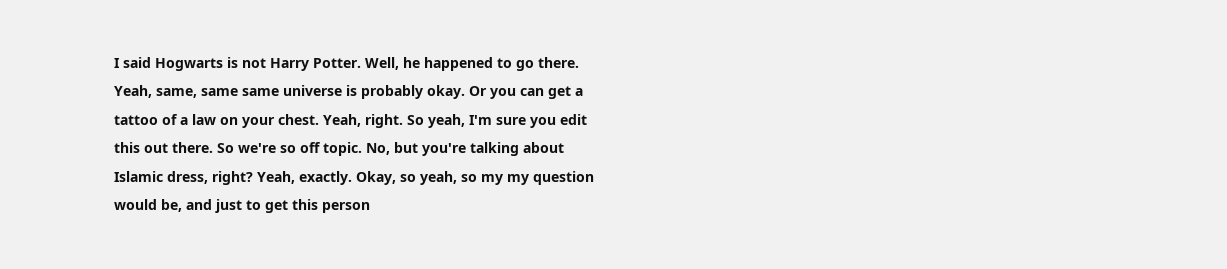I said Hogwarts is not Harry Potter. Well, he happened to go there. Yeah, same, same same universe is probably okay. Or you can get a tattoo of a law on your chest. Yeah, right. So yeah, I'm sure you edit this out there. So we're so off topic. No, but you're talking about Islamic dress, right? Yeah, exactly. Okay, so yeah, so my my question would be, and just to get this person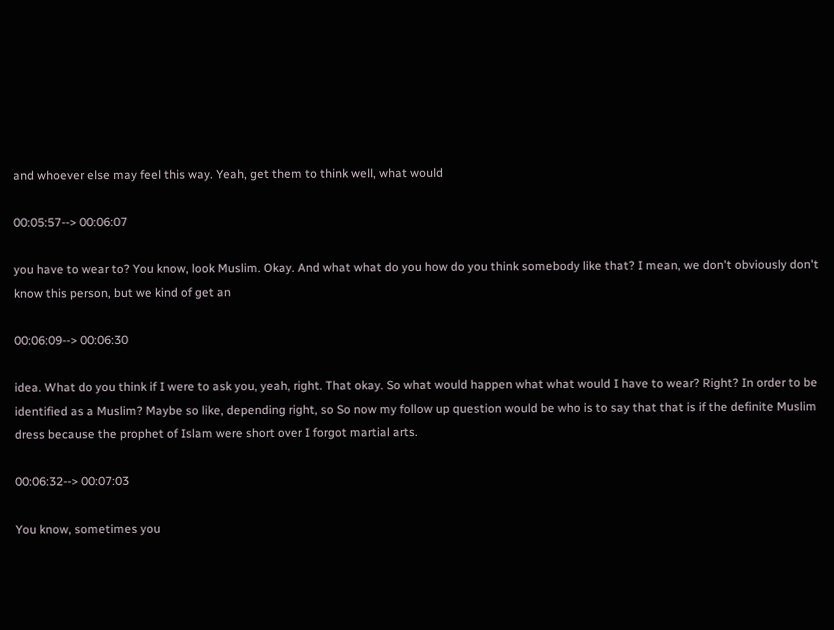and whoever else may feel this way. Yeah, get them to think well, what would

00:05:57--> 00:06:07

you have to wear to? You know, look Muslim. Okay. And what what do you how do you think somebody like that? I mean, we don't obviously don't know this person, but we kind of get an

00:06:09--> 00:06:30

idea. What do you think if I were to ask you, yeah, right. That okay. So what would happen what what would I have to wear? Right? In order to be identified as a Muslim? Maybe so like, depending right, so So now my follow up question would be who is to say that that is if the definite Muslim dress because the prophet of Islam were short over I forgot martial arts.

00:06:32--> 00:07:03

You know, sometimes you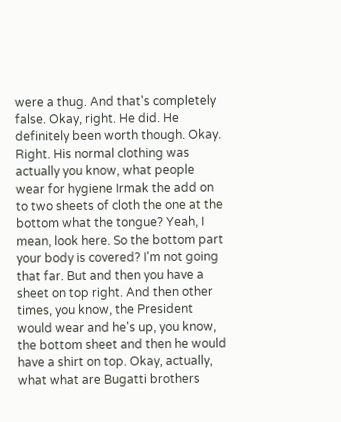were a thug. And that's completely false. Okay, right. He did. He definitely been worth though. Okay. Right. His normal clothing was actually you know, what people wear for hygiene Irmak the add on to two sheets of cloth the one at the bottom what the tongue? Yeah, I mean, look here. So the bottom part your body is covered? I'm not going that far. But and then you have a sheet on top right. And then other times, you know, the President would wear and he's up, you know, the bottom sheet and then he would have a shirt on top. Okay, actually, what what are Bugatti brothers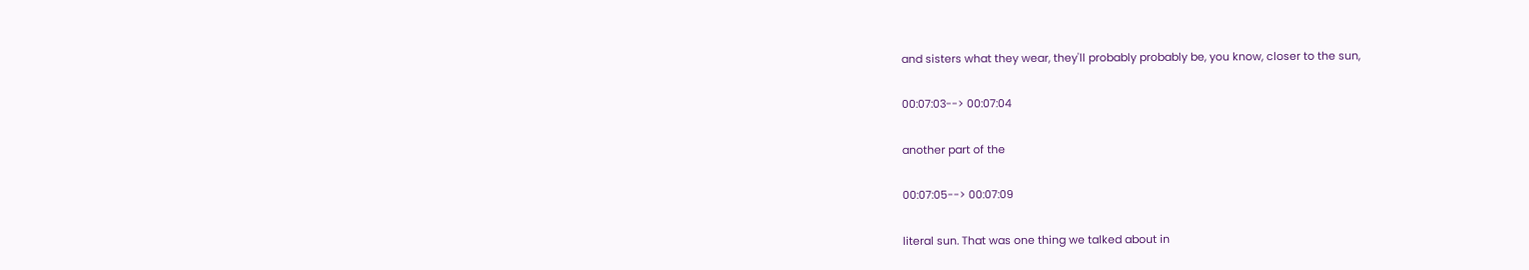and sisters what they wear, they'll probably probably be, you know, closer to the sun,

00:07:03--> 00:07:04

another part of the

00:07:05--> 00:07:09

literal sun. That was one thing we talked about in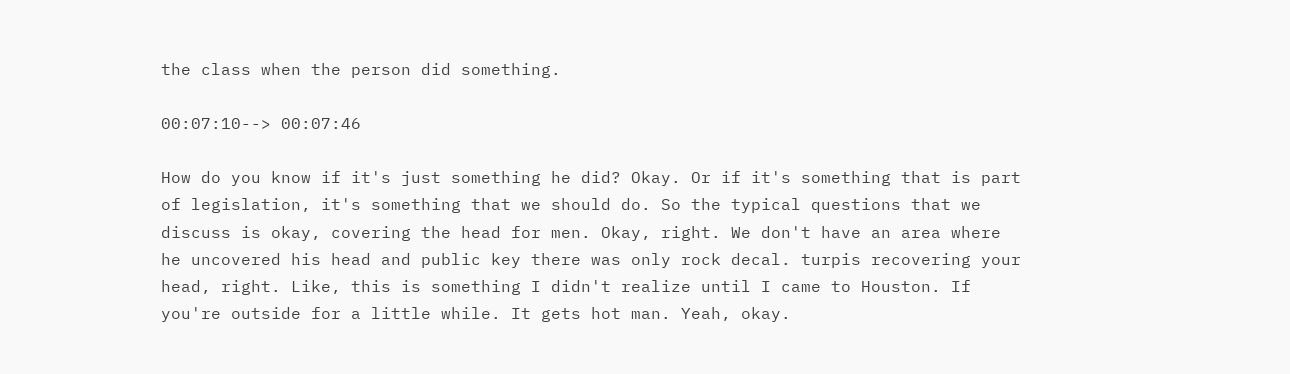the class when the person did something.

00:07:10--> 00:07:46

How do you know if it's just something he did? Okay. Or if it's something that is part of legislation, it's something that we should do. So the typical questions that we discuss is okay, covering the head for men. Okay, right. We don't have an area where he uncovered his head and public key there was only rock decal. turpis recovering your head, right. Like, this is something I didn't realize until I came to Houston. If you're outside for a little while. It gets hot man. Yeah, okay.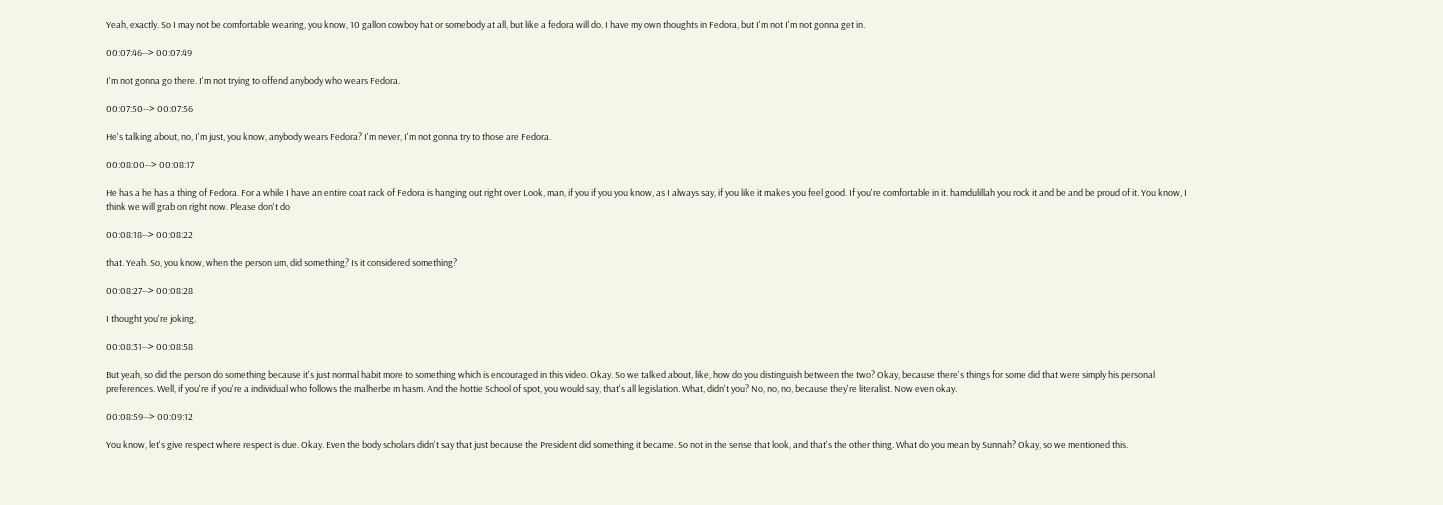Yeah, exactly. So I may not be comfortable wearing, you know, 10 gallon cowboy hat or somebody at all, but like a fedora will do. I have my own thoughts in Fedora, but I'm not I'm not gonna get in.

00:07:46--> 00:07:49

I'm not gonna go there. I'm not trying to offend anybody who wears Fedora.

00:07:50--> 00:07:56

He's talking about, no, I'm just, you know, anybody wears Fedora? I'm never, I'm not gonna try to those are Fedora.

00:08:00--> 00:08:17

He has a he has a thing of Fedora. For a while I have an entire coat rack of Fedora is hanging out right over Look, man, if you if you you know, as I always say, if you like it makes you feel good. If you're comfortable in it. hamdulillah you rock it and be and be proud of it. You know, I think we will grab on right now. Please don't do

00:08:18--> 00:08:22

that. Yeah. So, you know, when the person um, did something? Is it considered something?

00:08:27--> 00:08:28

I thought you're joking.

00:08:31--> 00:08:58

But yeah, so did the person do something because it's just normal habit more to something which is encouraged in this video. Okay. So we talked about, like, how do you distinguish between the two? Okay, because there's things for some did that were simply his personal preferences. Well, if you're if you're a individual who follows the malherbe m hasm. And the hottie School of spot, you would say, that's all legislation. What, didn't you? No, no, no, because they're literalist. Now even okay.

00:08:59--> 00:09:12

You know, let's give respect where respect is due. Okay. Even the body scholars didn't say that just because the President did something it became. So not in the sense that look, and that's the other thing. What do you mean by Sunnah? Okay, so we mentioned this.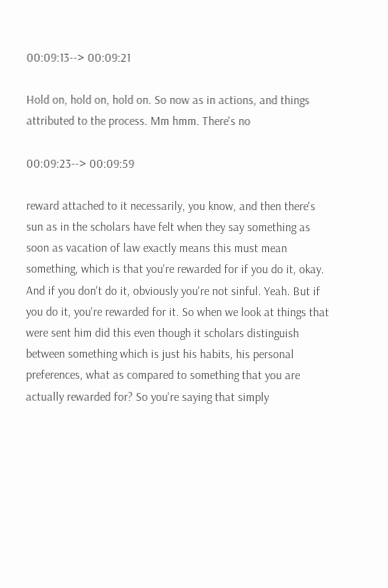00:09:13--> 00:09:21

Hold on, hold on, hold on. So now as in actions, and things attributed to the process. Mm hmm. There's no

00:09:23--> 00:09:59

reward attached to it necessarily, you know, and then there's sun as in the scholars have felt when they say something as soon as vacation of law exactly means this must mean something, which is that you're rewarded for if you do it, okay. And if you don't do it, obviously you're not sinful. Yeah. But if you do it, you're rewarded for it. So when we look at things that were sent him did this even though it scholars distinguish between something which is just his habits, his personal preferences, what as compared to something that you are actually rewarded for? So you're saying that simply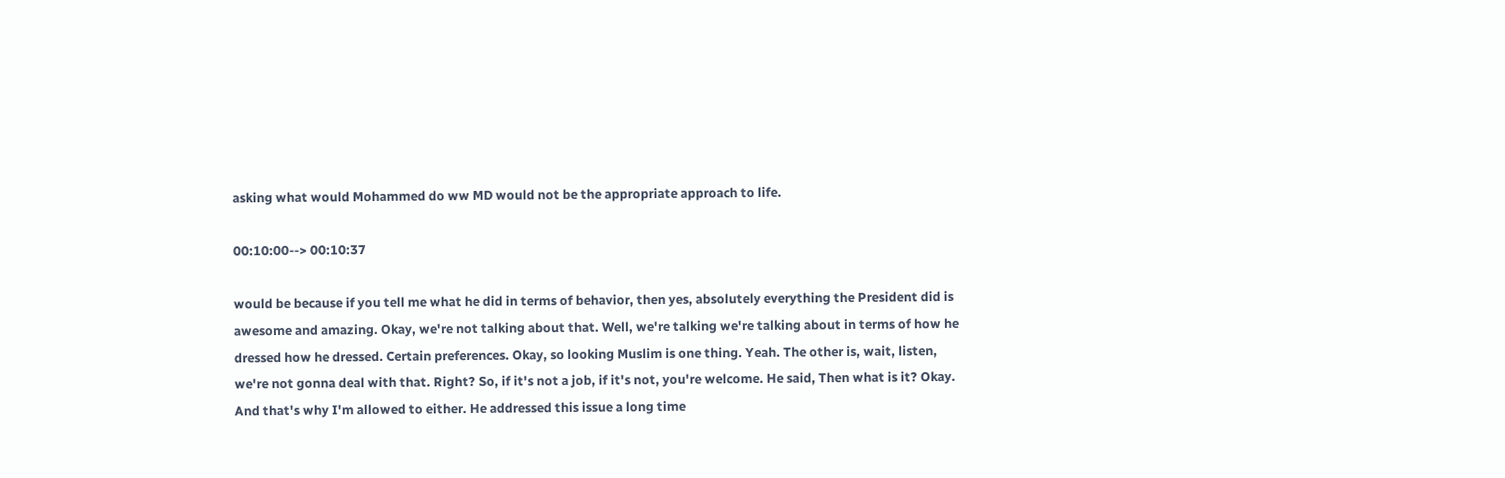asking what would Mohammed do ww MD would not be the appropriate approach to life.

00:10:00--> 00:10:37

would be because if you tell me what he did in terms of behavior, then yes, absolutely everything the President did is awesome and amazing. Okay, we're not talking about that. Well, we're talking we're talking about in terms of how he dressed how he dressed. Certain preferences. Okay, so looking Muslim is one thing. Yeah. The other is, wait, listen, we're not gonna deal with that. Right? So, if it's not a job, if it's not, you're welcome. He said, Then what is it? Okay. And that's why I'm allowed to either. He addressed this issue a long time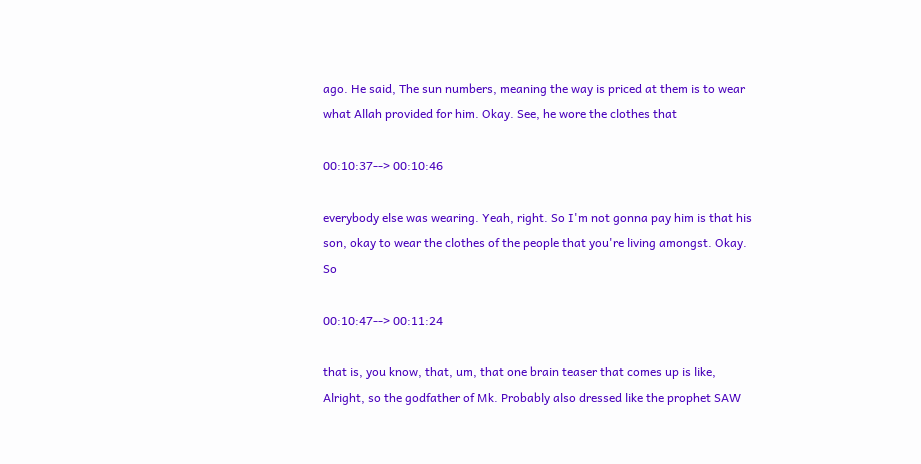ago. He said, The sun numbers, meaning the way is priced at them is to wear what Allah provided for him. Okay. See, he wore the clothes that

00:10:37--> 00:10:46

everybody else was wearing. Yeah, right. So I'm not gonna pay him is that his son, okay to wear the clothes of the people that you're living amongst. Okay. So

00:10:47--> 00:11:24

that is, you know, that, um, that one brain teaser that comes up is like, Alright, so the godfather of Mk. Probably also dressed like the prophet SAW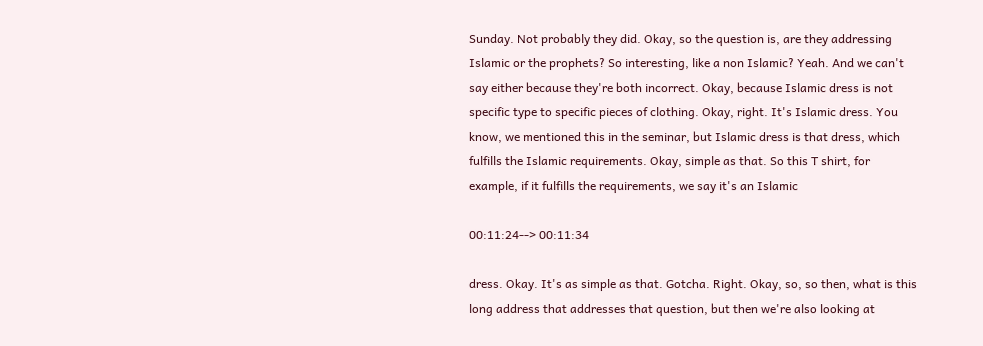Sunday. Not probably they did. Okay, so the question is, are they addressing Islamic or the prophets? So interesting, like a non Islamic? Yeah. And we can't say either because they're both incorrect. Okay, because Islamic dress is not specific type to specific pieces of clothing. Okay, right. It's Islamic dress. You know, we mentioned this in the seminar, but Islamic dress is that dress, which fulfills the Islamic requirements. Okay, simple as that. So this T shirt, for example, if it fulfills the requirements, we say it's an Islamic

00:11:24--> 00:11:34

dress. Okay. It's as simple as that. Gotcha. Right. Okay, so, so then, what is this long address that addresses that question, but then we're also looking at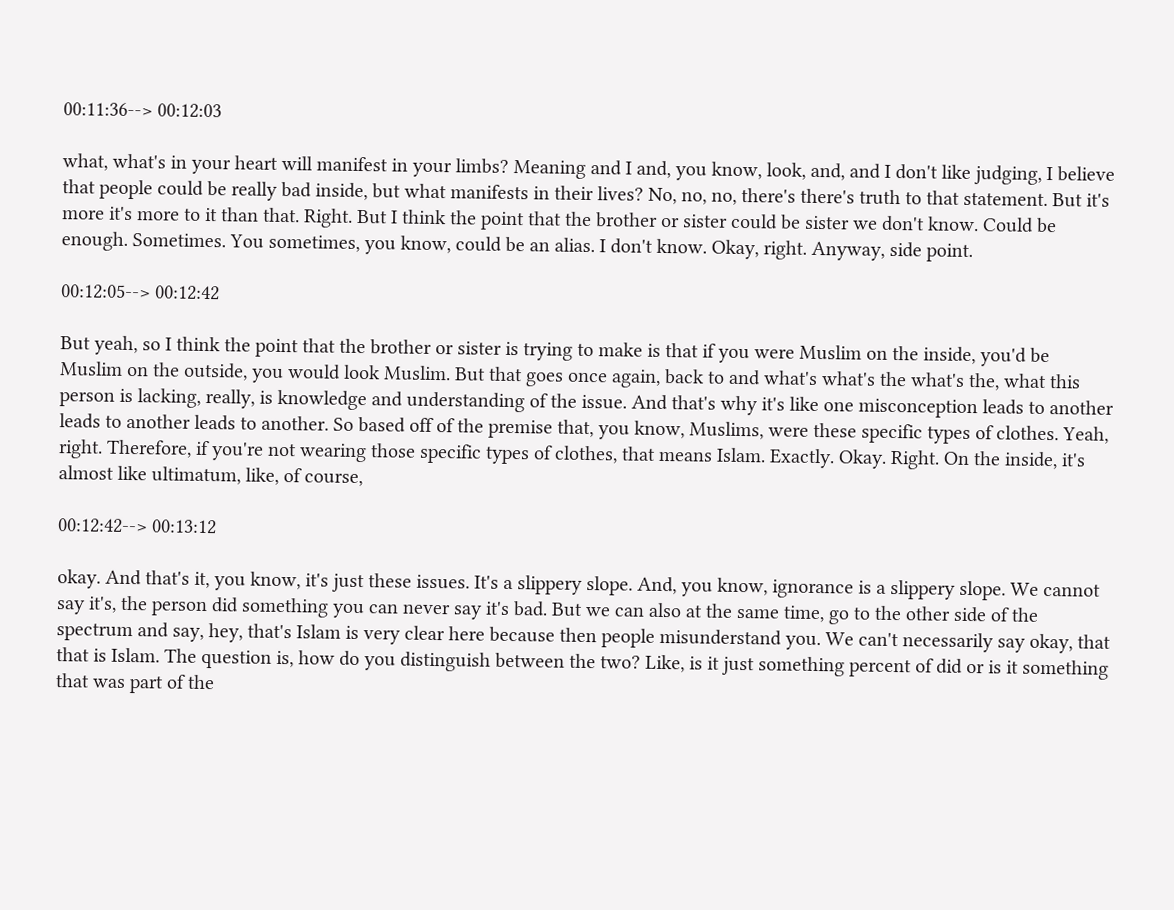00:11:36--> 00:12:03

what, what's in your heart will manifest in your limbs? Meaning and I and, you know, look, and, and I don't like judging, I believe that people could be really bad inside, but what manifests in their lives? No, no, no, there's there's truth to that statement. But it's more it's more to it than that. Right. But I think the point that the brother or sister could be sister we don't know. Could be enough. Sometimes. You sometimes, you know, could be an alias. I don't know. Okay, right. Anyway, side point.

00:12:05--> 00:12:42

But yeah, so I think the point that the brother or sister is trying to make is that if you were Muslim on the inside, you'd be Muslim on the outside, you would look Muslim. But that goes once again, back to and what's what's the what's the, what this person is lacking, really, is knowledge and understanding of the issue. And that's why it's like one misconception leads to another leads to another leads to another. So based off of the premise that, you know, Muslims, were these specific types of clothes. Yeah, right. Therefore, if you're not wearing those specific types of clothes, that means Islam. Exactly. Okay. Right. On the inside, it's almost like ultimatum, like, of course,

00:12:42--> 00:13:12

okay. And that's it, you know, it's just these issues. It's a slippery slope. And, you know, ignorance is a slippery slope. We cannot say it's, the person did something you can never say it's bad. But we can also at the same time, go to the other side of the spectrum and say, hey, that's Islam is very clear here because then people misunderstand you. We can't necessarily say okay, that that is Islam. The question is, how do you distinguish between the two? Like, is it just something percent of did or is it something that was part of the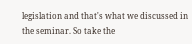legislation and that's what we discussed in the seminar. So take the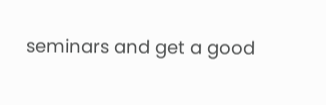seminars and get a good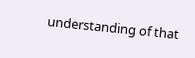understanding of that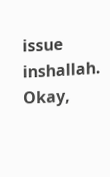issue inshallah. Okay,